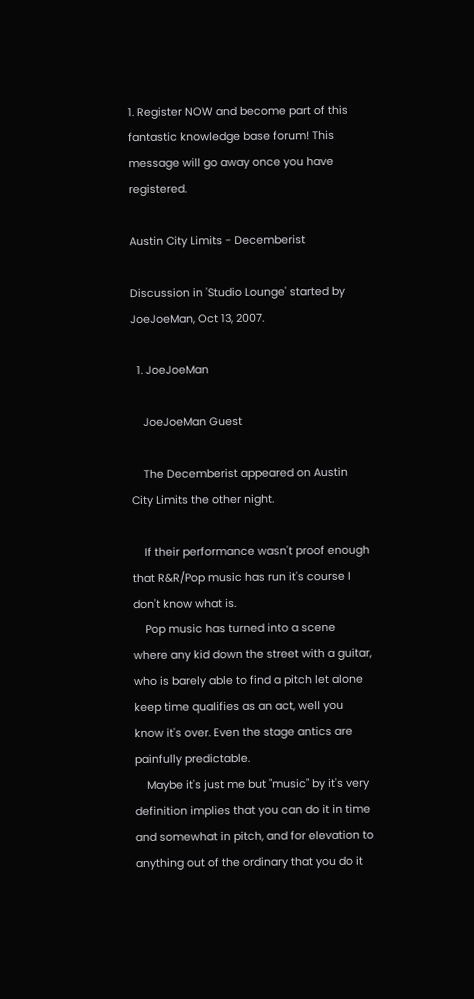1. Register NOW and become part of this fantastic knowledge base forum! This message will go away once you have registered.

Austin City Limits - Decemberist

Discussion in 'Studio Lounge' started by JoeJoeMan, Oct 13, 2007.

  1. JoeJoeMan

    JoeJoeMan Guest

    The Decemberist appeared on Austin City Limits the other night.

    If their performance wasn't proof enough that R&R/Pop music has run it's course I don't know what is.
    Pop music has turned into a scene where any kid down the street with a guitar, who is barely able to find a pitch let alone keep time qualifies as an act, well you know it's over. Even the stage antics are painfully predictable.
    Maybe it's just me but "music" by it's very definition implies that you can do it in time and somewhat in pitch, and for elevation to anything out of the ordinary that you do it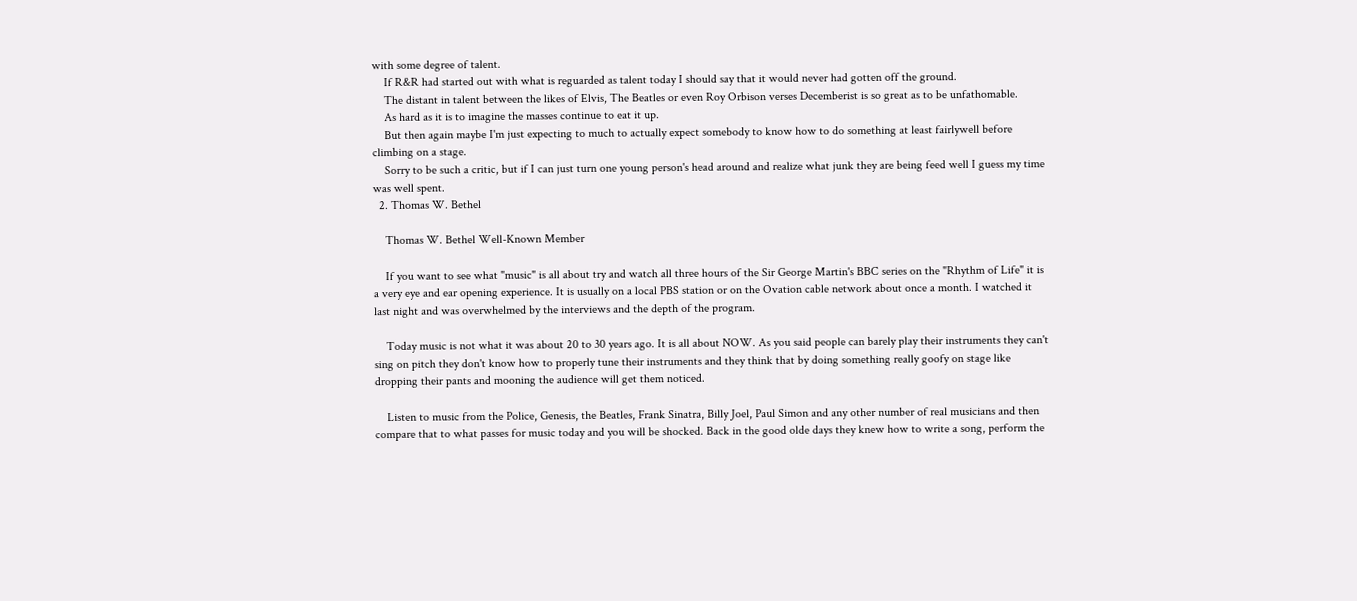with some degree of talent.
    If R&R had started out with what is reguarded as talent today I should say that it would never had gotten off the ground.
    The distant in talent between the likes of Elvis, The Beatles or even Roy Orbison verses Decemberist is so great as to be unfathomable.
    As hard as it is to imagine the masses continue to eat it up.
    But then again maybe I'm just expecting to much to actually expect somebody to know how to do something at least fairlywell before climbing on a stage.
    Sorry to be such a critic, but if I can just turn one young person's head around and realize what junk they are being feed well I guess my time was well spent.
  2. Thomas W. Bethel

    Thomas W. Bethel Well-Known Member

    If you want to see what "music" is all about try and watch all three hours of the Sir George Martin's BBC series on the "Rhythm of Life" it is a very eye and ear opening experience. It is usually on a local PBS station or on the Ovation cable network about once a month. I watched it last night and was overwhelmed by the interviews and the depth of the program.

    Today music is not what it was about 20 to 30 years ago. It is all about NOW. As you said people can barely play their instruments they can't sing on pitch they don't know how to properly tune their instruments and they think that by doing something really goofy on stage like dropping their pants and mooning the audience will get them noticed.

    Listen to music from the Police, Genesis, the Beatles, Frank Sinatra, Billy Joel, Paul Simon and any other number of real musicians and then compare that to what passes for music today and you will be shocked. Back in the good olde days they knew how to write a song, perform the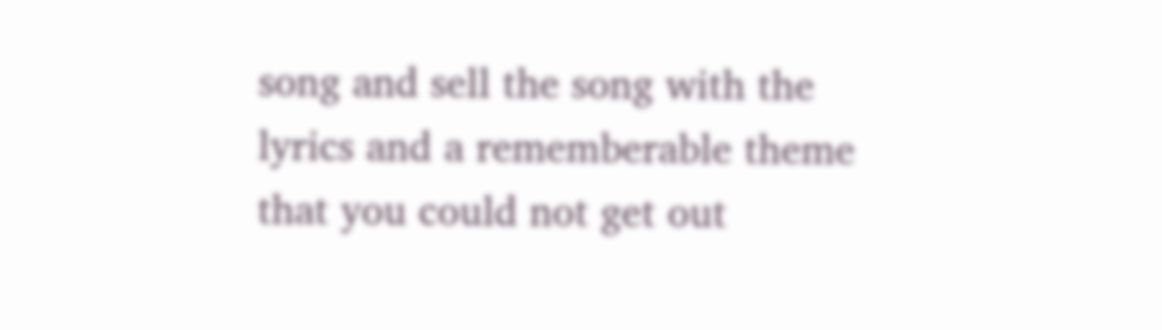song and sell the song with the lyrics and a rememberable theme that you could not get out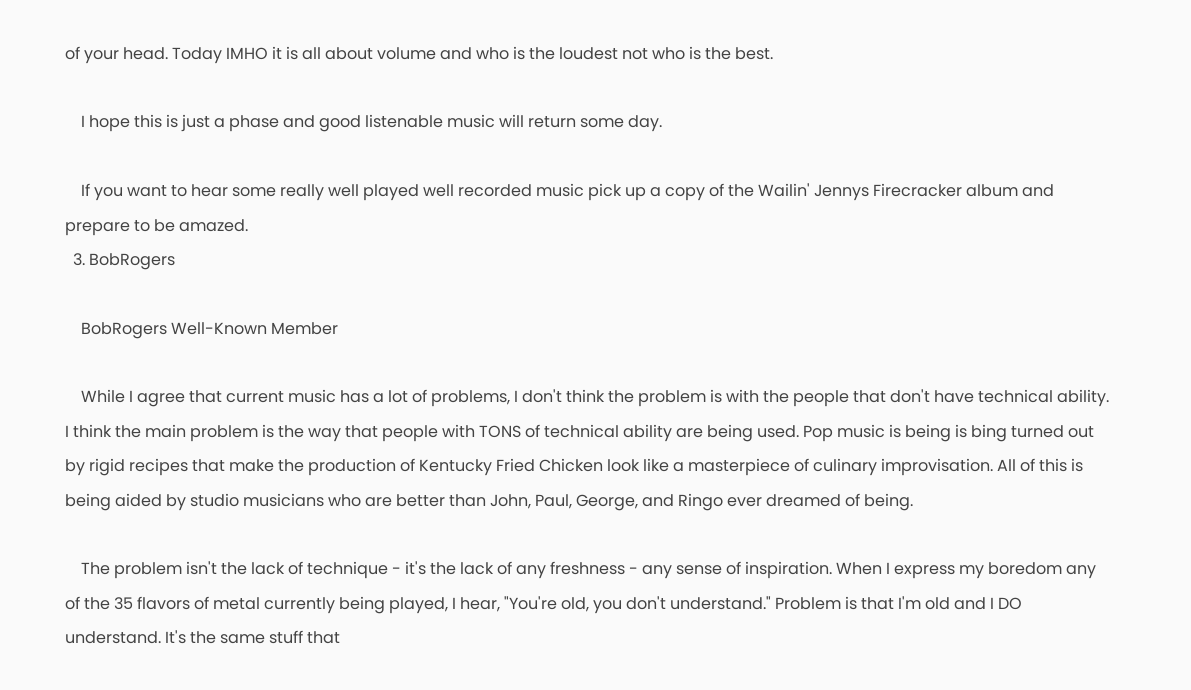of your head. Today IMHO it is all about volume and who is the loudest not who is the best.

    I hope this is just a phase and good listenable music will return some day.

    If you want to hear some really well played well recorded music pick up a copy of the Wailin' Jennys Firecracker album and prepare to be amazed.
  3. BobRogers

    BobRogers Well-Known Member

    While I agree that current music has a lot of problems, I don't think the problem is with the people that don't have technical ability. I think the main problem is the way that people with TONS of technical ability are being used. Pop music is being is bing turned out by rigid recipes that make the production of Kentucky Fried Chicken look like a masterpiece of culinary improvisation. All of this is being aided by studio musicians who are better than John, Paul, George, and Ringo ever dreamed of being.

    The problem isn't the lack of technique - it's the lack of any freshness - any sense of inspiration. When I express my boredom any of the 35 flavors of metal currently being played, I hear, "You're old, you don't understand." Problem is that I'm old and I DO understand. It's the same stuff that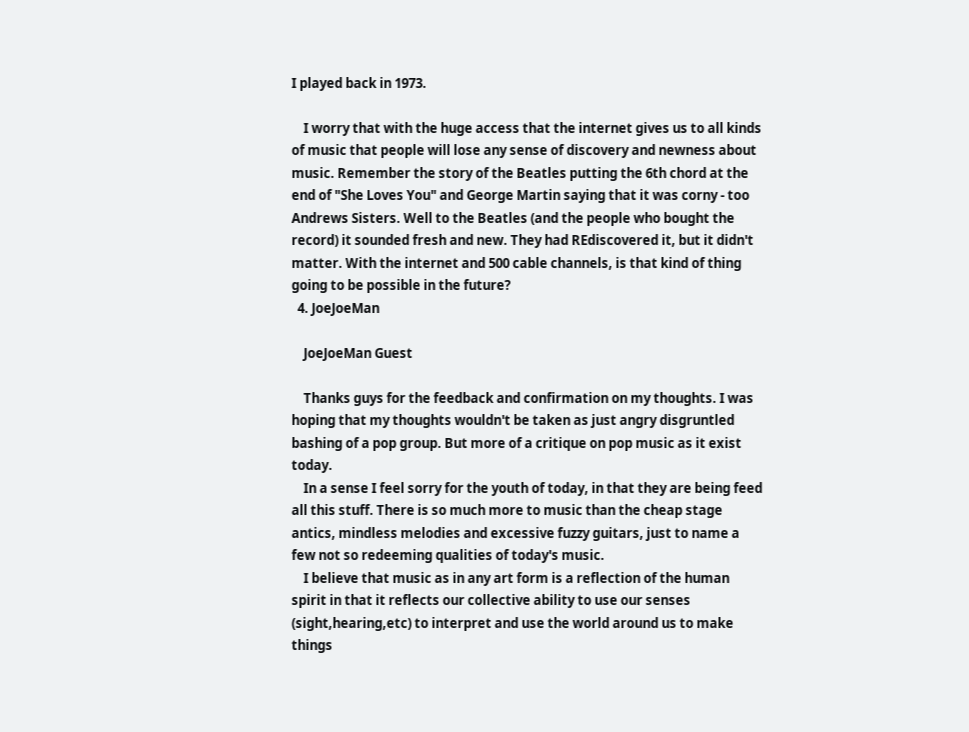I played back in 1973.

    I worry that with the huge access that the internet gives us to all kinds of music that people will lose any sense of discovery and newness about music. Remember the story of the Beatles putting the 6th chord at the end of "She Loves You" and George Martin saying that it was corny - too Andrews Sisters. Well to the Beatles (and the people who bought the record) it sounded fresh and new. They had REdiscovered it, but it didn't matter. With the internet and 500 cable channels, is that kind of thing going to be possible in the future?
  4. JoeJoeMan

    JoeJoeMan Guest

    Thanks guys for the feedback and confirmation on my thoughts. I was hoping that my thoughts wouldn't be taken as just angry disgruntled bashing of a pop group. But more of a critique on pop music as it exist today.
    In a sense I feel sorry for the youth of today, in that they are being feed all this stuff. There is so much more to music than the cheap stage antics, mindless melodies and excessive fuzzy guitars, just to name a few not so redeeming qualities of today's music.
    I believe that music as in any art form is a reflection of the human spirit in that it reflects our collective ability to use our senses (sight,hearing,etc) to interpret and use the world around us to make things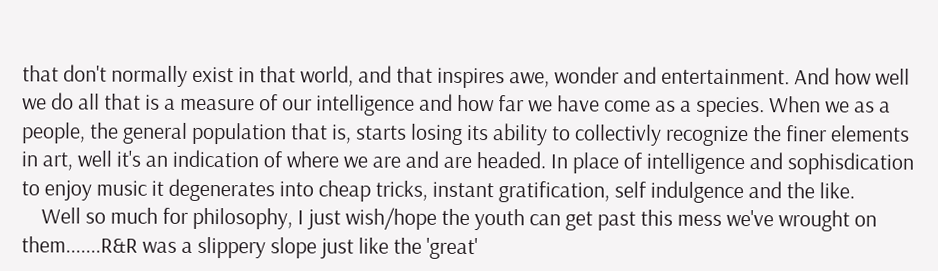that don't normally exist in that world, and that inspires awe, wonder and entertainment. And how well we do all that is a measure of our intelligence and how far we have come as a species. When we as a people, the general population that is, starts losing its ability to collectivly recognize the finer elements in art, well it's an indication of where we are and are headed. In place of intelligence and sophisdication to enjoy music it degenerates into cheap tricks, instant gratification, self indulgence and the like.
    Well so much for philosophy, I just wish/hope the youth can get past this mess we've wrought on them.......R&R was a slippery slope just like the 'great'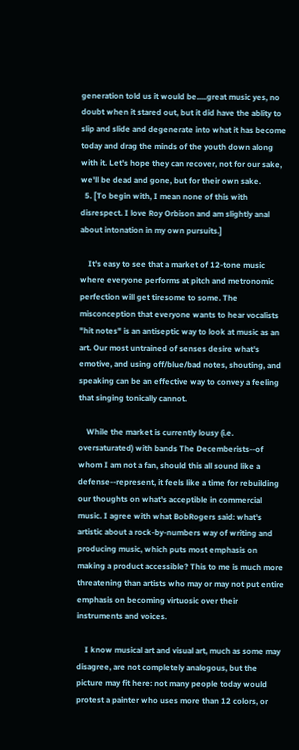generation told us it would be.....great music yes, no doubt when it stared out, but it did have the ablity to slip and slide and degenerate into what it has become today and drag the minds of the youth down along with it. Let's hope they can recover, not for our sake, we'll be dead and gone, but for their own sake.
  5. [To begin with, I mean none of this with disrespect. I love Roy Orbison and am slightly anal about intonation in my own pursuits.]

    It's easy to see that a market of 12-tone music where everyone performs at pitch and metronomic perfection will get tiresome to some. The misconception that everyone wants to hear vocalists "hit notes" is an antiseptic way to look at music as an art. Our most untrained of senses desire what's emotive, and using off/blue/bad notes, shouting, and speaking can be an effective way to convey a feeling that singing tonically cannot.

    While the market is currently lousy (i.e. oversaturated) with bands The Decemberists--of whom I am not a fan, should this all sound like a defense--represent, it feels like a time for rebuilding our thoughts on what's acceptible in commercial music. I agree with what BobRogers said: what's artistic about a rock-by-numbers way of writing and producing music, which puts most emphasis on making a product accessible? This to me is much more threatening than artists who may or may not put entire emphasis on becoming virtuosic over their instruments and voices.

    I know musical art and visual art, much as some may disagree, are not completely analogous, but the picture may fit here: not many people today would protest a painter who uses more than 12 colors, or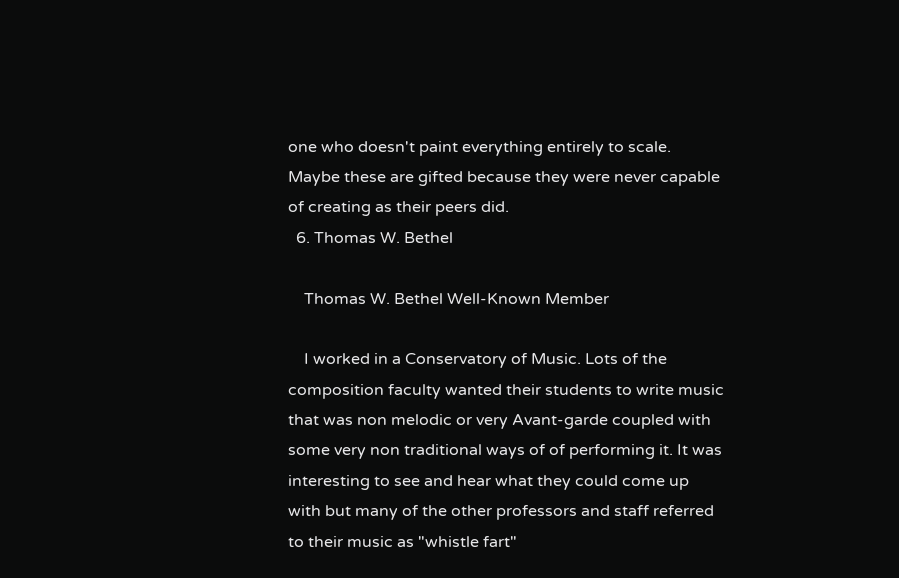one who doesn't paint everything entirely to scale. Maybe these are gifted because they were never capable of creating as their peers did.
  6. Thomas W. Bethel

    Thomas W. Bethel Well-Known Member

    I worked in a Conservatory of Music. Lots of the composition faculty wanted their students to write music that was non melodic or very Avant-garde coupled with some very non traditional ways of of performing it. It was interesting to see and hear what they could come up with but many of the other professors and staff referred to their music as "whistle fart"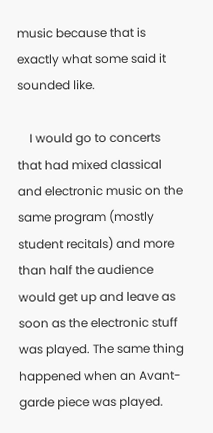music because that is exactly what some said it sounded like.

    I would go to concerts that had mixed classical and electronic music on the same program (mostly student recitals) and more than half the audience would get up and leave as soon as the electronic stuff was played. The same thing happened when an Avant-garde piece was played.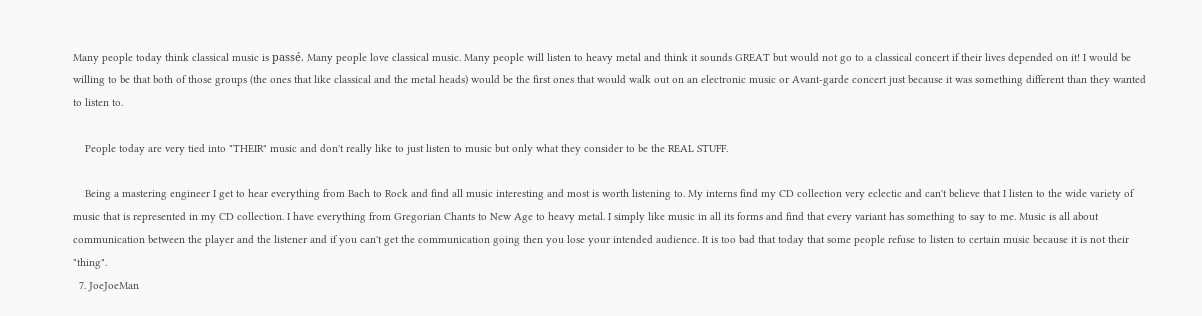Many people today think classical music is passé. Many people love classical music. Many people will listen to heavy metal and think it sounds GREAT but would not go to a classical concert if their lives depended on it! I would be willing to be that both of those groups (the ones that like classical and the metal heads) would be the first ones that would walk out on an electronic music or Avant-garde concert just because it was something different than they wanted to listen to.

    People today are very tied into "THEIR" music and don't really like to just listen to music but only what they consider to be the REAL STUFF.

    Being a mastering engineer I get to hear everything from Bach to Rock and find all music interesting and most is worth listening to. My interns find my CD collection very eclectic and can't believe that I listen to the wide variety of music that is represented in my CD collection. I have everything from Gregorian Chants to New Age to heavy metal. I simply like music in all its forms and find that every variant has something to say to me. Music is all about communication between the player and the listener and if you can't get the communication going then you lose your intended audience. It is too bad that today that some people refuse to listen to certain music because it is not their "thing".
  7. JoeJoeMan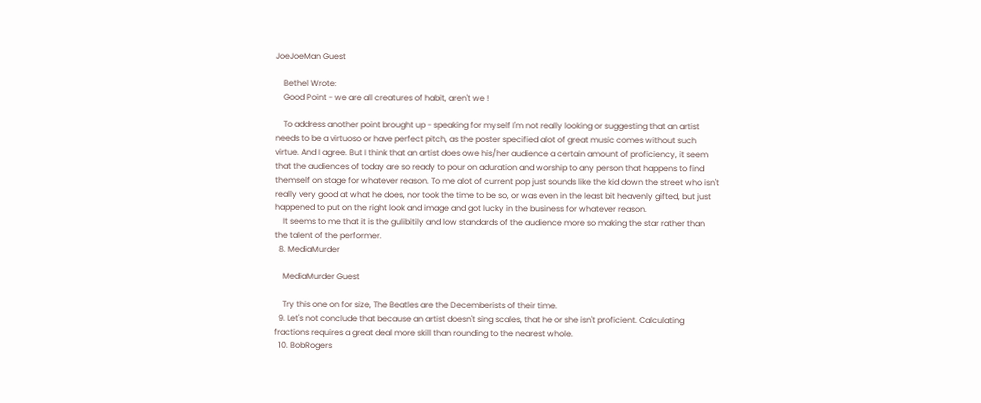JoeJoeMan Guest

    Bethel Wrote:
    Good Point - we are all creatures of habit, aren't we !

    To address another point brought up - speaking for myself I'm not really looking or suggesting that an artist needs to be a virtuoso or have perfect pitch, as the poster specified alot of great music comes without such virtue. And I agree. But I think that an artist does owe his/her audience a certain amount of proficiency, it seem that the audiences of today are so ready to pour on aduration and worship to any person that happens to find themself on stage for whatever reason. To me alot of current pop just sounds like the kid down the street who isn't really very good at what he does, nor took the time to be so, or was even in the least bit heavenly gifted, but just happened to put on the right look and image and got lucky in the business for whatever reason.
    It seems to me that it is the gulibitily and low standards of the audience more so making the star rather than the talent of the performer.
  8. MediaMurder

    MediaMurder Guest

    Try this one on for size, The Beatles are the Decemberists of their time.
  9. Let's not conclude that because an artist doesn't sing scales, that he or she isn't proficient. Calculating fractions requires a great deal more skill than rounding to the nearest whole.
  10. BobRogers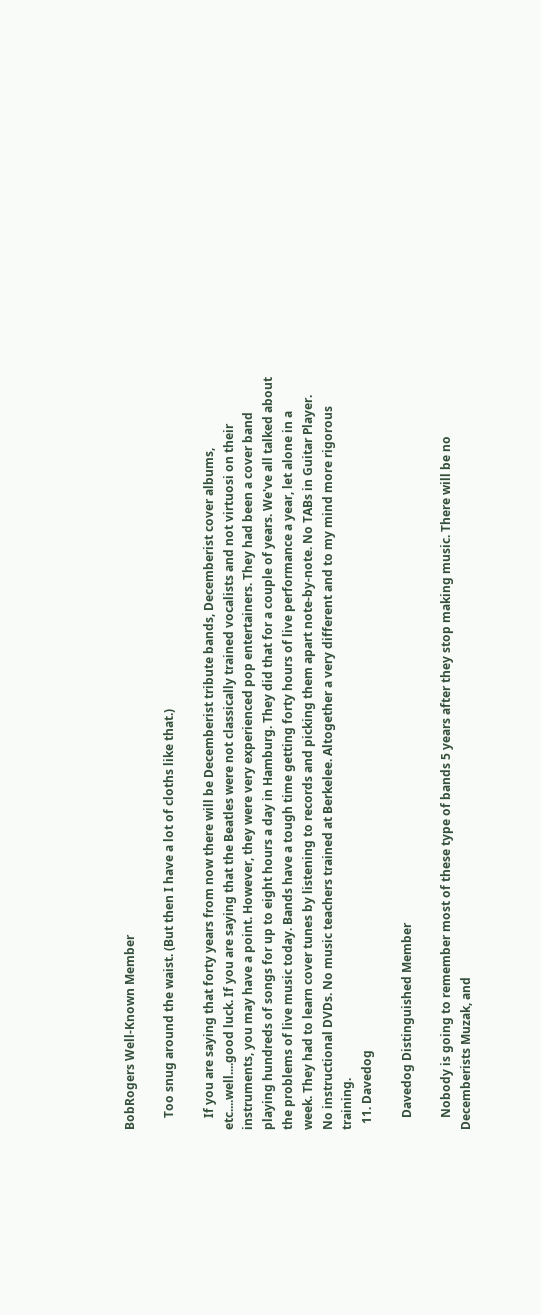BobRogers Well-Known Member

    Too snug around the waist. (But then I have a lot of cloths like that.)

    If you are saying that forty years from now there will be Decemberist tribute bands, Decemberist cover albums, etc....well....good luck. If you are saying that the Beatles were not classically trained vocalists and not virtuosi on their instruments, you may have a point. However, they were very experienced pop entertainers. They had been a cover band playing hundreds of songs for up to eight hours a day in Hamburg. They did that for a couple of years. We've all talked about the problems of live music today. Bands have a tough time getting forty hours of live performance a year, let alone in a week. They had to learn cover tunes by listening to records and picking them apart note-by-note. No TABs in Guitar Player. No instructional DVDs. No music teachers trained at Berkelee. Altogether a very different and to my mind more rigorous training.
  11. Davedog

    Davedog Distinguished Member

    Nobody is going to remember most of these type of bands 5 years after they stop making music. There will be no Decemberists Muzak, and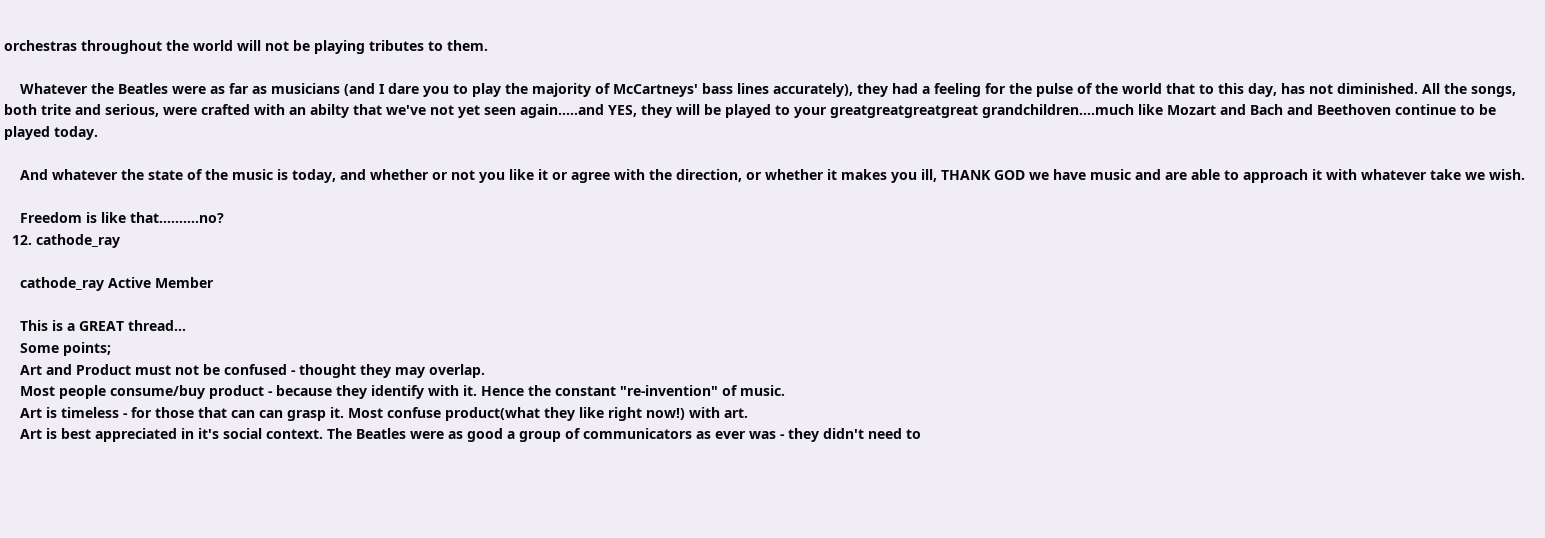orchestras throughout the world will not be playing tributes to them.

    Whatever the Beatles were as far as musicians (and I dare you to play the majority of McCartneys' bass lines accurately), they had a feeling for the pulse of the world that to this day, has not diminished. All the songs, both trite and serious, were crafted with an abilty that we've not yet seen again.....and YES, they will be played to your greatgreatgreatgreat grandchildren....much like Mozart and Bach and Beethoven continue to be played today.

    And whatever the state of the music is today, and whether or not you like it or agree with the direction, or whether it makes you ill, THANK GOD we have music and are able to approach it with whatever take we wish.

    Freedom is like that..........no?
  12. cathode_ray

    cathode_ray Active Member

    This is a GREAT thread...
    Some points;
    Art and Product must not be confused - thought they may overlap.
    Most people consume/buy product - because they identify with it. Hence the constant "re-invention" of music.
    Art is timeless - for those that can can grasp it. Most confuse product(what they like right now!) with art.
    Art is best appreciated in it's social context. The Beatles were as good a group of communicators as ever was - they didn't need to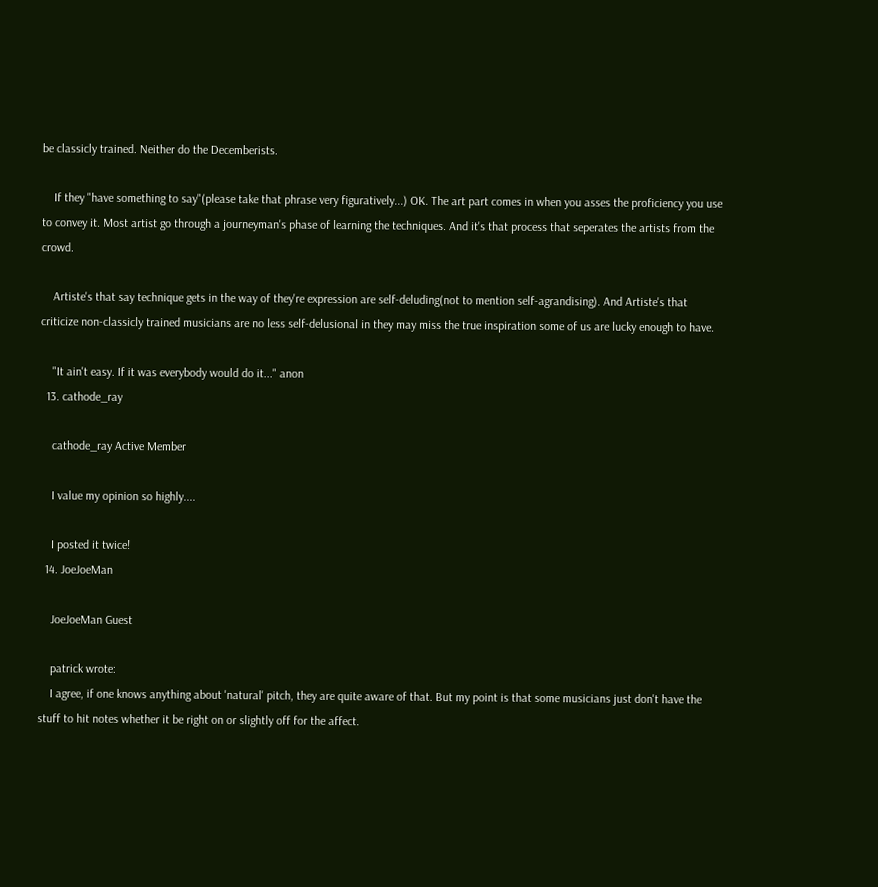be classicly trained. Neither do the Decemberists.

    If they "have something to say"(please take that phrase very figuratively...) OK. The art part comes in when you asses the proficiency you use to convey it. Most artist go through a journeyman's phase of learning the techniques. And it's that process that seperates the artists from the crowd.

    Artiste's that say technique gets in the way of they're expression are self-deluding(not to mention self-agrandising). And Artiste's that criticize non-classicly trained musicians are no less self-delusional in they may miss the true inspiration some of us are lucky enough to have.

    "It ain't easy. If it was everybody would do it..." anon
  13. cathode_ray

    cathode_ray Active Member

    I value my opinion so highly....

    I posted it twice!
  14. JoeJoeMan

    JoeJoeMan Guest

    patrick wrote:
    I agree, if one knows anything about 'natural' pitch, they are quite aware of that. But my point is that some musicians just don't have the stuff to hit notes whether it be right on or slightly off for the affect.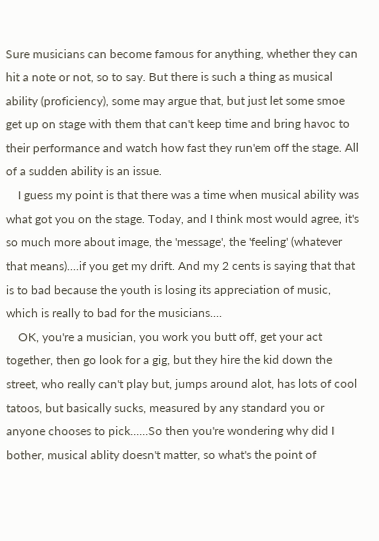Sure musicians can become famous for anything, whether they can hit a note or not, so to say. But there is such a thing as musical ability (proficiency), some may argue that, but just let some smoe get up on stage with them that can't keep time and bring havoc to their performance and watch how fast they run'em off the stage. All of a sudden ability is an issue.
    I guess my point is that there was a time when musical ability was what got you on the stage. Today, and I think most would agree, it's so much more about image, the 'message', the 'feeling' (whatever that means)....if you get my drift. And my 2 cents is saying that that is to bad because the youth is losing its appreciation of music, which is really to bad for the musicians....
    OK, you're a musician, you work you butt off, get your act together, then go look for a gig, but they hire the kid down the street, who really can't play but, jumps around alot, has lots of cool tatoos, but basically sucks, measured by any standard you or anyone chooses to pick......So then you're wondering why did I bother, musical ablity doesn't matter, so what's the point of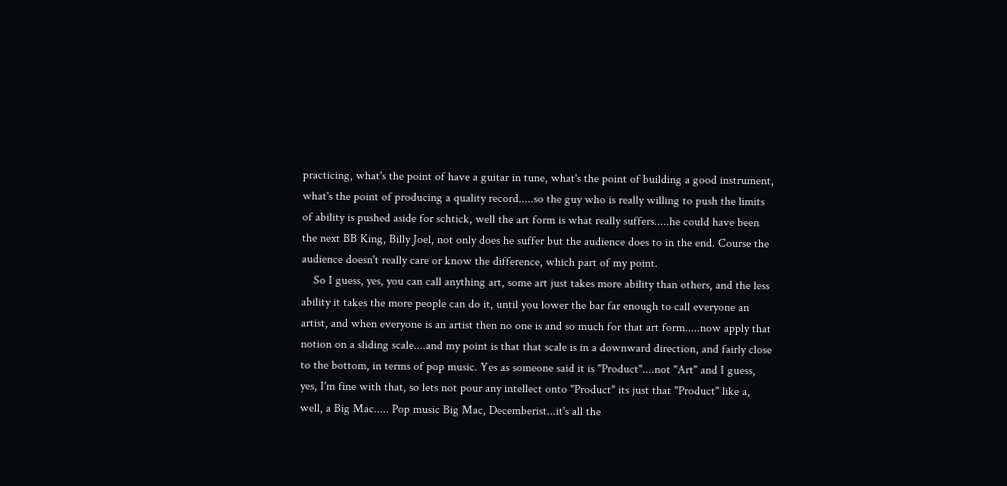practicing, what's the point of have a guitar in tune, what's the point of building a good instrument, what's the point of producing a quality record.....so the guy who is really willing to push the limits of ability is pushed aside for schtick, well the art form is what really suffers.....he could have been the next BB King, Billy Joel, not only does he suffer but the audience does to in the end. Course the audience doesn't really care or know the difference, which part of my point.
    So I guess, yes, you can call anything art, some art just takes more ability than others, and the less ability it takes the more people can do it, until you lower the bar far enough to call everyone an artist, and when everyone is an artist then no one is and so much for that art form.....now apply that notion on a sliding scale....and my point is that that scale is in a downward direction, and fairly close to the bottom, in terms of pop music. Yes as someone said it is "Product"....not "Art" and I guess, yes, I'm fine with that, so lets not pour any intellect onto "Product" its just that "Product" like a, well, a Big Mac..... Pop music Big Mac, Decemberist...it's all the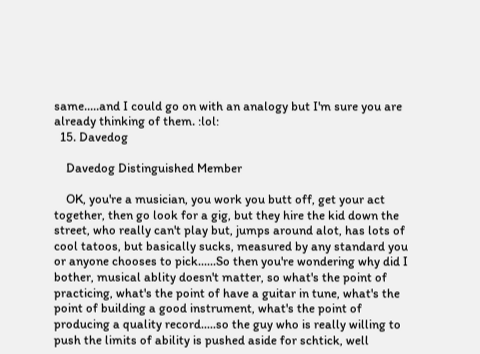same.....and I could go on with an analogy but I'm sure you are already thinking of them. :lol:
  15. Davedog

    Davedog Distinguished Member

    OK, you're a musician, you work you butt off, get your act together, then go look for a gig, but they hire the kid down the street, who really can't play but, jumps around alot, has lots of cool tatoos, but basically sucks, measured by any standard you or anyone chooses to pick......So then you're wondering why did I bother, musical ablity doesn't matter, so what's the point of practicing, what's the point of have a guitar in tune, what's the point of building a good instrument, what's the point of producing a quality record.....so the guy who is really willing to push the limits of ability is pushed aside for schtick, well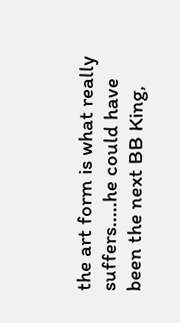the art form is what really suffers.....he could have been the next BB King,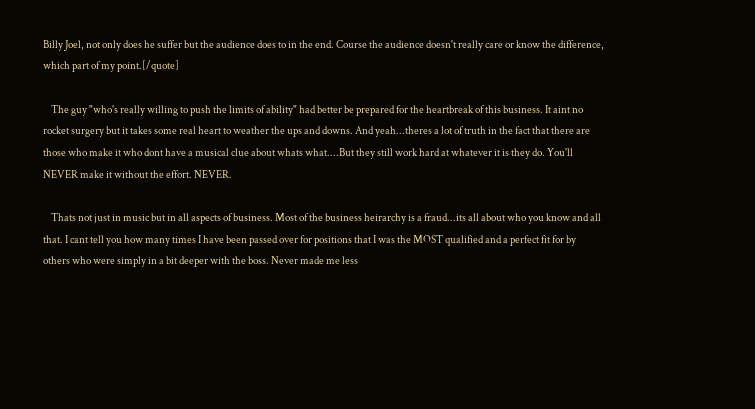Billy Joel, not only does he suffer but the audience does to in the end. Course the audience doesn't really care or know the difference, which part of my point.[/quote]

    The guy "who's really willing to push the limits of ability" had better be prepared for the heartbreak of this business. It aint no rocket surgery but it takes some real heart to weather the ups and downs. And yeah...theres a lot of truth in the fact that there are those who make it who dont have a musical clue about whats what....But they still work hard at whatever it is they do. You'll NEVER make it without the effort. NEVER.

    Thats not just in music but in all aspects of business. Most of the business heirarchy is a fraud...its all about who you know and all that. I cant tell you how many times I have been passed over for positions that I was the MOST qualified and a perfect fit for by others who were simply in a bit deeper with the boss. Never made me less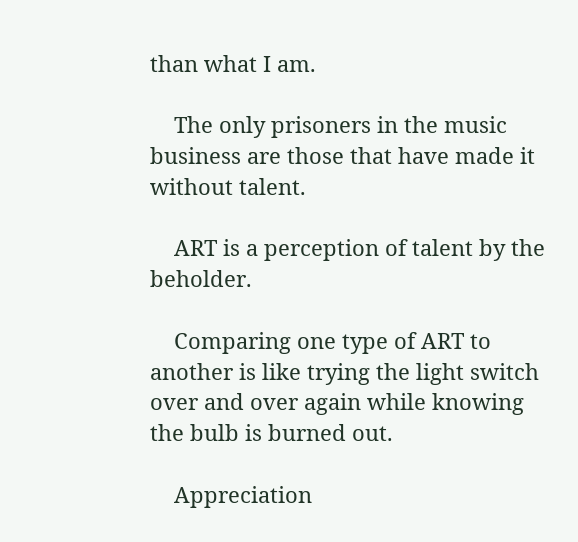than what I am.

    The only prisoners in the music business are those that have made it without talent.

    ART is a perception of talent by the beholder.

    Comparing one type of ART to another is like trying the light switch over and over again while knowing the bulb is burned out.

    Appreciation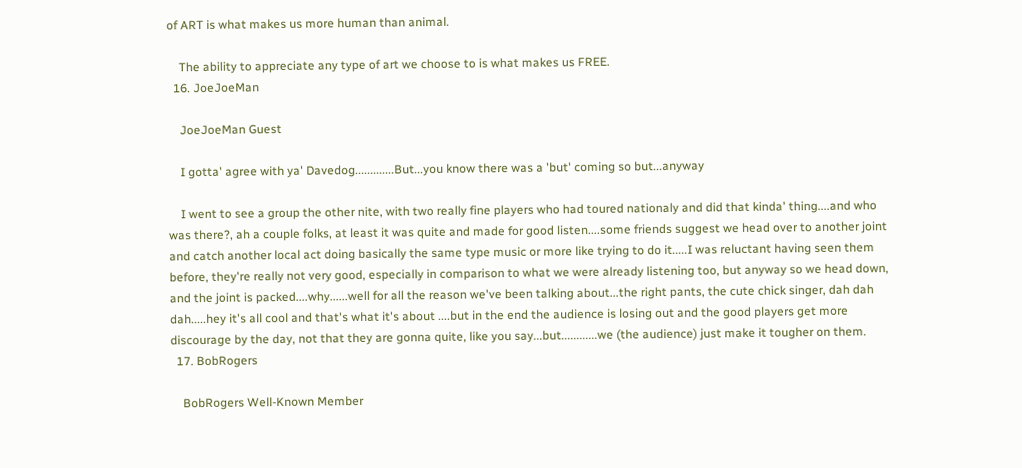of ART is what makes us more human than animal.

    The ability to appreciate any type of art we choose to is what makes us FREE.
  16. JoeJoeMan

    JoeJoeMan Guest

    I gotta' agree with ya' Davedog.............But...you know there was a 'but' coming so but...anyway

    I went to see a group the other nite, with two really fine players who had toured nationaly and did that kinda' thing....and who was there?, ah a couple folks, at least it was quite and made for good listen....some friends suggest we head over to another joint and catch another local act doing basically the same type music or more like trying to do it.....I was reluctant having seen them before, they're really not very good, especially in comparison to what we were already listening too, but anyway so we head down, and the joint is packed....why......well for all the reason we've been talking about...the right pants, the cute chick singer, dah dah dah.....hey it's all cool and that's what it's about ....but in the end the audience is losing out and the good players get more discourage by the day, not that they are gonna quite, like you say...but............we (the audience) just make it tougher on them.
  17. BobRogers

    BobRogers Well-Known Member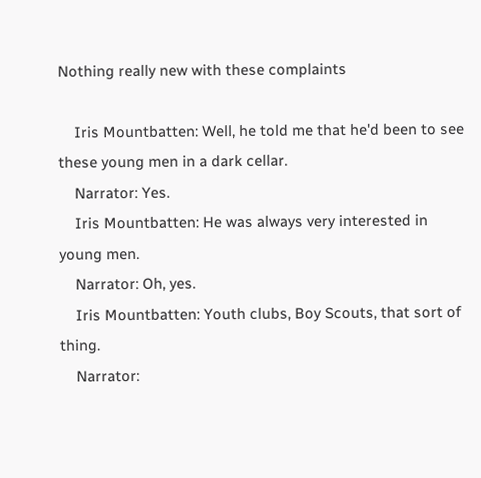Nothing really new with these complaints

    Iris Mountbatten: Well, he told me that he'd been to see these young men in a dark cellar.
    Narrator: Yes.
    Iris Mountbatten: He was always very interested in young men.
    Narrator: Oh, yes.
    Iris Mountbatten: Youth clubs, Boy Scouts, that sort of thing.
    Narrator: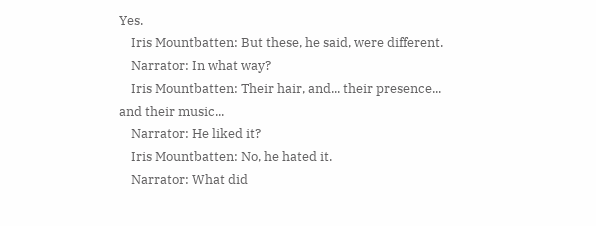Yes.
    Iris Mountbatten: But these, he said, were different.
    Narrator: In what way?
    Iris Mountbatten: Their hair, and... their presence... and their music...
    Narrator: He liked it?
    Iris Mountbatten: No, he hated it.
    Narrator: What did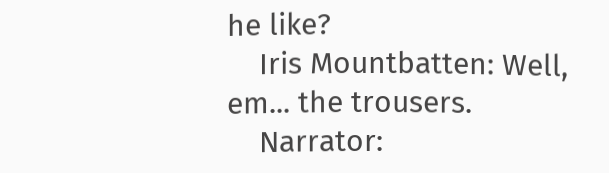he like?
    Iris Mountbatten: Well, em... the trousers.
    Narrator: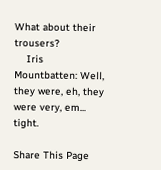What about their trousers?
    Iris Mountbatten: Well, they were, eh, they were very, em... tight.

Share This Page